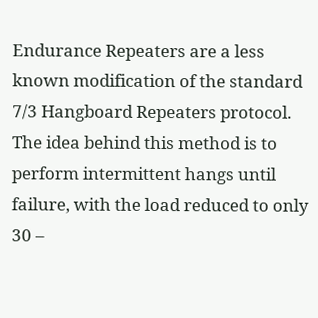Endurance Repeaters are a less known modification of the standard 7/3 Hangboard Repeaters protocol. The idea behind this method is to perform intermittent hangs until failure, with the load reduced to only 30 –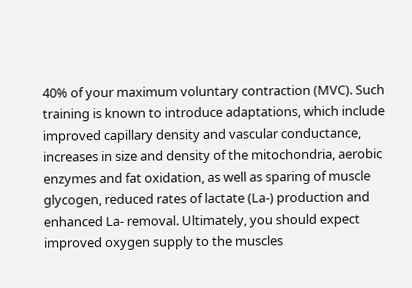40% of your maximum voluntary contraction (MVC). Such training is known to introduce adaptations, which include improved capillary density and vascular conductance, increases in size and density of the mitochondria, aerobic enzymes and fat oxidation, as well as sparing of muscle glycogen, reduced rates of lactate (La-) production and enhanced La- removal. Ultimately, you should expect improved oxygen supply to the muscles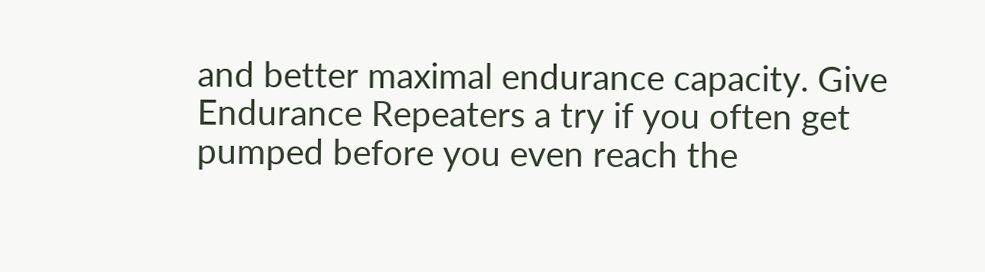and better maximal endurance capacity. Give Endurance Repeaters a try if you often get pumped before you even reach the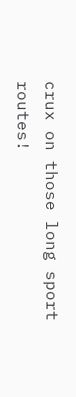crux on those long sport routes!